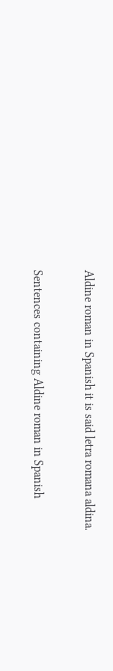Aldine roman in Spanish it is said letra romana aldina.

Sentences containing Aldine roman in Spanish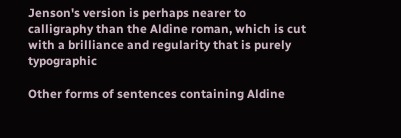Jenson's version is perhaps nearer to calligraphy than the Aldine roman, which is cut with a brilliance and regularity that is purely typographic

Other forms of sentences containing Aldine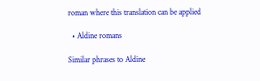roman where this translation can be applied

  • Aldine romans

Similar phrases to Aldine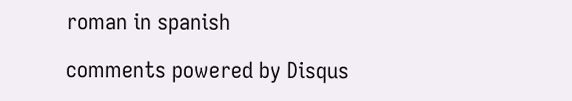roman in spanish

comments powered by Disqus